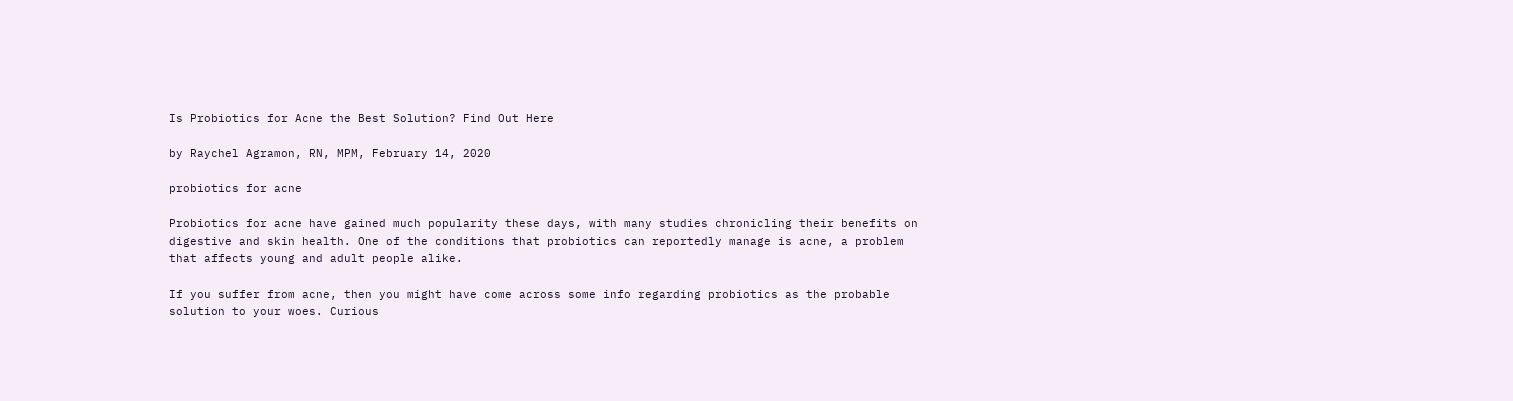Is Probiotics for Acne the Best Solution? Find Out Here

by Raychel Agramon, RN, MPM, February 14, 2020

probiotics for acne

Probiotics for acne have gained much popularity these days, with many studies chronicling their benefits on digestive and skin health. One of the conditions that probiotics can reportedly manage is acne, a problem that affects young and adult people alike.

If you suffer from acne, then you might have come across some info regarding probiotics as the probable solution to your woes. Curious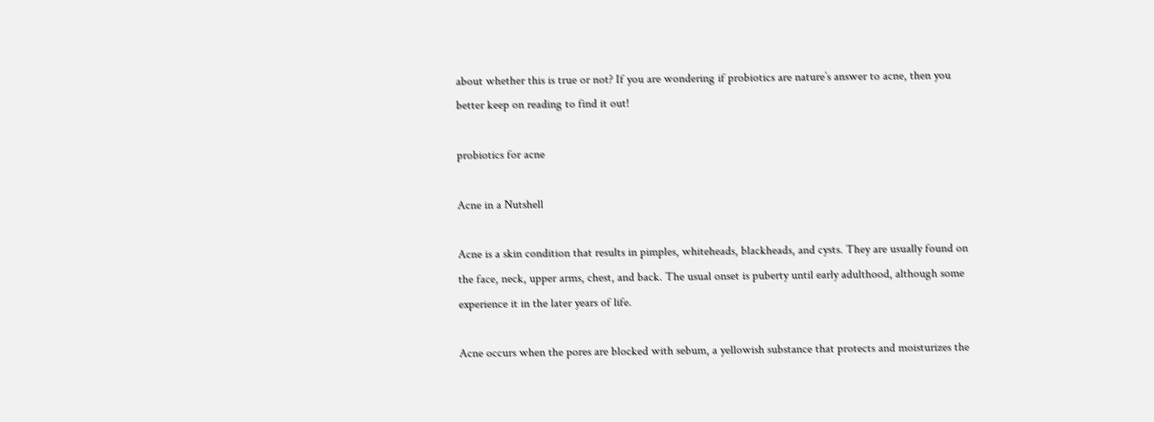about whether this is true or not? If you are wondering if probiotics are nature’s answer to acne, then you better keep on reading to find it out!

probiotics for acne

Acne in a Nutshell

Acne is a skin condition that results in pimples, whiteheads, blackheads, and cysts. They are usually found on the face, neck, upper arms, chest, and back. The usual onset is puberty until early adulthood, although some experience it in the later years of life.

Acne occurs when the pores are blocked with sebum, a yellowish substance that protects and moisturizes the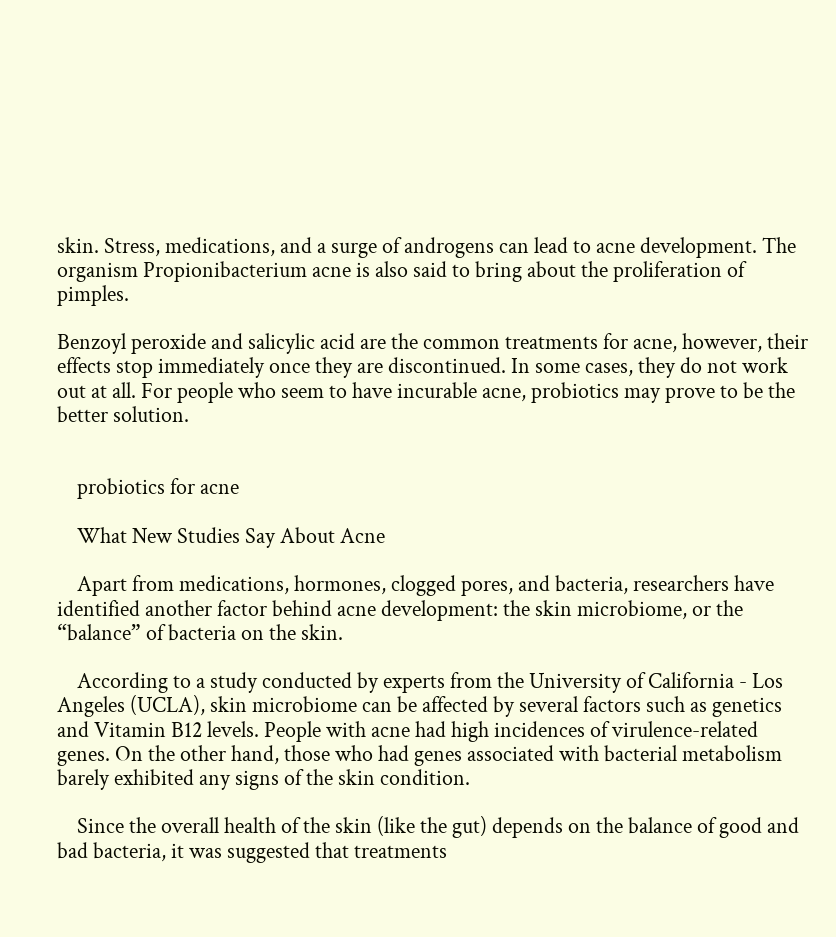skin. Stress, medications, and a surge of androgens can lead to acne development. The organism Propionibacterium acne is also said to bring about the proliferation of pimples.

Benzoyl peroxide and salicylic acid are the common treatments for acne, however, their effects stop immediately once they are discontinued. In some cases, they do not work out at all. For people who seem to have incurable acne, probiotics may prove to be the better solution.


    probiotics for acne

    What New Studies Say About Acne

    Apart from medications, hormones, clogged pores, and bacteria, researchers have identified another factor behind acne development: the skin microbiome, or the “balance” of bacteria on the skin.

    According to a study conducted by experts from the University of California - Los Angeles (UCLA), skin microbiome can be affected by several factors such as genetics and Vitamin B12 levels. People with acne had high incidences of virulence-related genes. On the other hand, those who had genes associated with bacterial metabolism barely exhibited any signs of the skin condition.

    Since the overall health of the skin (like the gut) depends on the balance of good and bad bacteria, it was suggested that treatments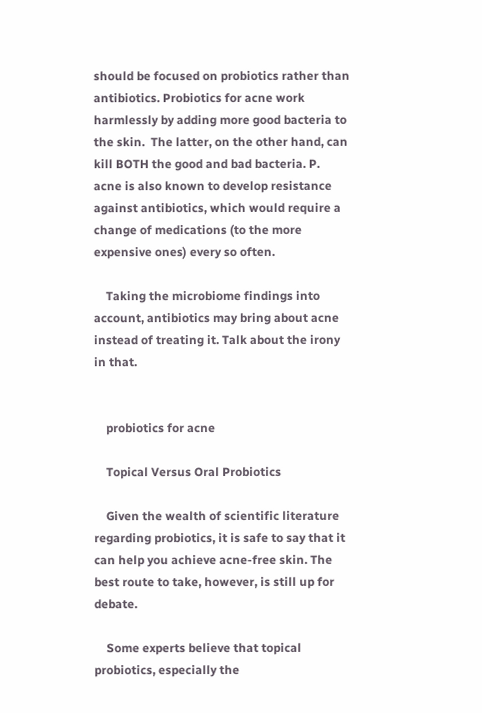should be focused on probiotics rather than antibiotics. Probiotics for acne work harmlessly by adding more good bacteria to the skin.  The latter, on the other hand, can kill BOTH the good and bad bacteria. P. acne is also known to develop resistance against antibiotics, which would require a change of medications (to the more expensive ones) every so often.

    Taking the microbiome findings into account, antibiotics may bring about acne instead of treating it. Talk about the irony in that.


    probiotics for acne

    Topical Versus Oral Probiotics

    Given the wealth of scientific literature regarding probiotics, it is safe to say that it can help you achieve acne-free skin. The best route to take, however, is still up for debate.

    Some experts believe that topical probiotics, especially the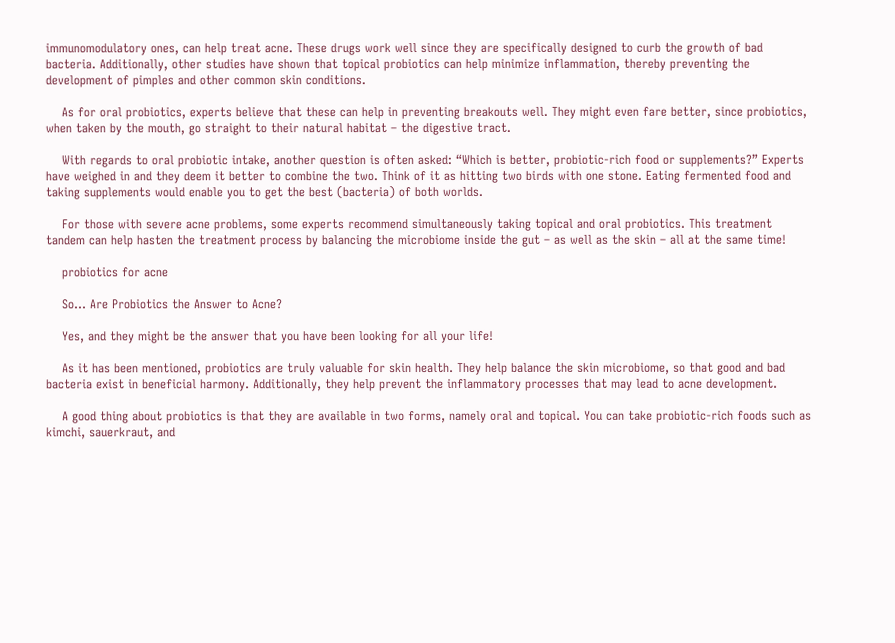immunomodulatory ones, can help treat acne. These drugs work well since they are specifically designed to curb the growth of bad bacteria. Additionally, other studies have shown that topical probiotics can help minimize inflammation, thereby preventing the development of pimples and other common skin conditions.

    As for oral probiotics, experts believe that these can help in preventing breakouts well. They might even fare better, since probiotics, when taken by the mouth, go straight to their natural habitat – the digestive tract.

    With regards to oral probiotic intake, another question is often asked: “Which is better, probiotic-rich food or supplements?” Experts have weighed in and they deem it better to combine the two. Think of it as hitting two birds with one stone. Eating fermented food and taking supplements would enable you to get the best (bacteria) of both worlds.

    For those with severe acne problems, some experts recommend simultaneously taking topical and oral probiotics. This treatment tandem can help hasten the treatment process by balancing the microbiome inside the gut – as well as the skin – all at the same time!

    probiotics for acne

    So… Are Probiotics the Answer to Acne?

    Yes, and they might be the answer that you have been looking for all your life!

    As it has been mentioned, probiotics are truly valuable for skin health. They help balance the skin microbiome, so that good and bad bacteria exist in beneficial harmony. Additionally, they help prevent the inflammatory processes that may lead to acne development.

    A good thing about probiotics is that they are available in two forms, namely oral and topical. You can take probiotic-rich foods such as kimchi, sauerkraut, and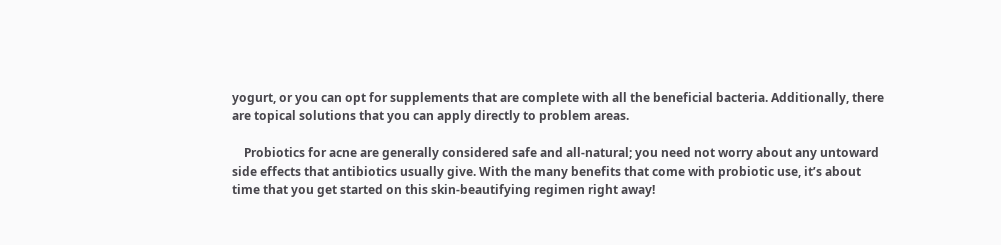yogurt, or you can opt for supplements that are complete with all the beneficial bacteria. Additionally, there are topical solutions that you can apply directly to problem areas.

    Probiotics for acne are generally considered safe and all-natural; you need not worry about any untoward side effects that antibiotics usually give. With the many benefits that come with probiotic use, it’s about time that you get started on this skin-beautifying regimen right away!